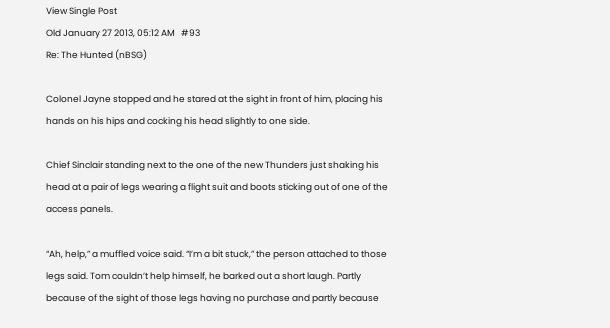View Single Post
Old January 27 2013, 05:12 AM   #93
Re: The Hunted (nBSG)

Colonel Jayne stopped and he stared at the sight in front of him, placing his hands on his hips and cocking his head slightly to one side.

Chief Sinclair standing next to the one of the new Thunders just shaking his head at a pair of legs wearing a flight suit and boots sticking out of one of the access panels.

“Ah, help,” a muffled voice said. “I’m a bit stuck,” the person attached to those legs said. Tom couldn’t help himself, he barked out a short laugh. Partly because of the sight of those legs having no purchase and partly because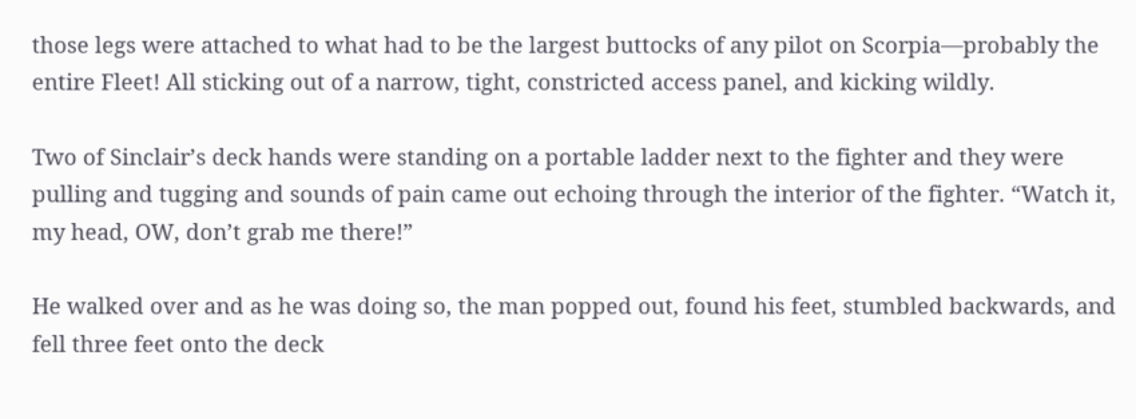those legs were attached to what had to be the largest buttocks of any pilot on Scorpia—probably the entire Fleet! All sticking out of a narrow, tight, constricted access panel, and kicking wildly.

Two of Sinclair’s deck hands were standing on a portable ladder next to the fighter and they were pulling and tugging and sounds of pain came out echoing through the interior of the fighter. “Watch it, my head, OW, don’t grab me there!”

He walked over and as he was doing so, the man popped out, found his feet, stumbled backwards, and fell three feet onto the deck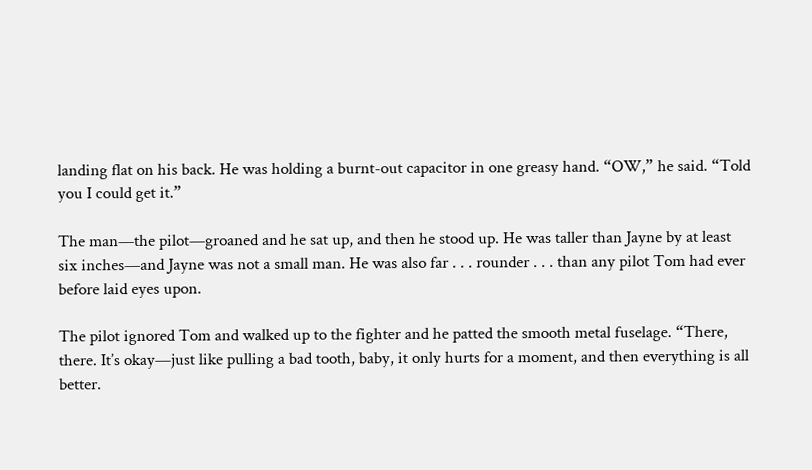landing flat on his back. He was holding a burnt-out capacitor in one greasy hand. “OW,” he said. “Told you I could get it.”

The man—the pilot—groaned and he sat up, and then he stood up. He was taller than Jayne by at least six inches—and Jayne was not a small man. He was also far . . . rounder . . . than any pilot Tom had ever before laid eyes upon.

The pilot ignored Tom and walked up to the fighter and he patted the smooth metal fuselage. “There, there. It’s okay—just like pulling a bad tooth, baby, it only hurts for a moment, and then everything is all better.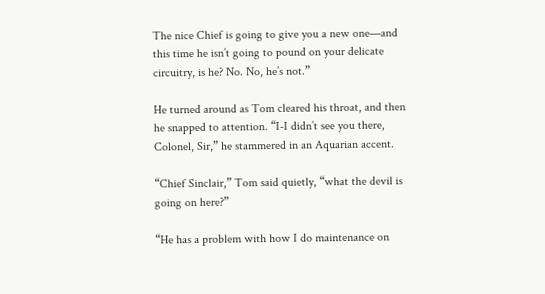The nice Chief is going to give you a new one—and this time he isn’t going to pound on your delicate circuitry, is he? No. No, he’s not.”

He turned around as Tom cleared his throat, and then he snapped to attention. “I-I didn’t see you there, Colonel, Sir,” he stammered in an Aquarian accent.

“Chief Sinclair,” Tom said quietly, “what the devil is going on here?”

“He has a problem with how I do maintenance on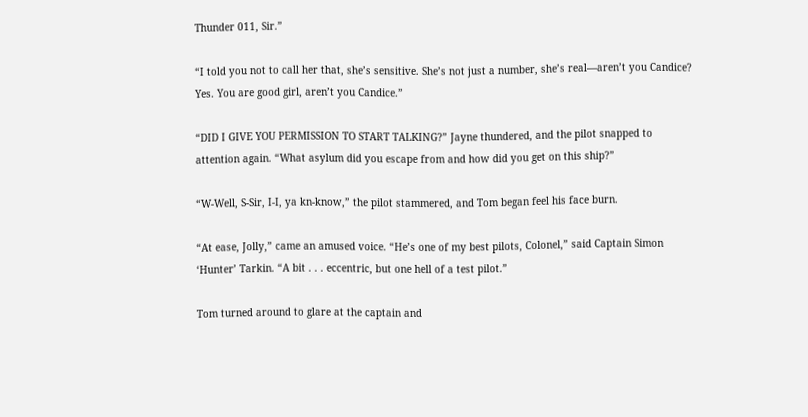Thunder 011, Sir.”

“I told you not to call her that, she’s sensitive. She’s not just a number, she’s real—aren’t you Candice? Yes. You are good girl, aren’t you Candice.”

“DID I GIVE YOU PERMISSION TO START TALKING?” Jayne thundered, and the pilot snapped to attention again. “What asylum did you escape from and how did you get on this ship?”

“W-Well, S-Sir, I-I, ya kn-know,” the pilot stammered, and Tom began feel his face burn.

“At ease, Jolly,” came an amused voice. “He’s one of my best pilots, Colonel,” said Captain Simon ‘Hunter’ Tarkin. “A bit . . . eccentric, but one hell of a test pilot.”

Tom turned around to glare at the captain and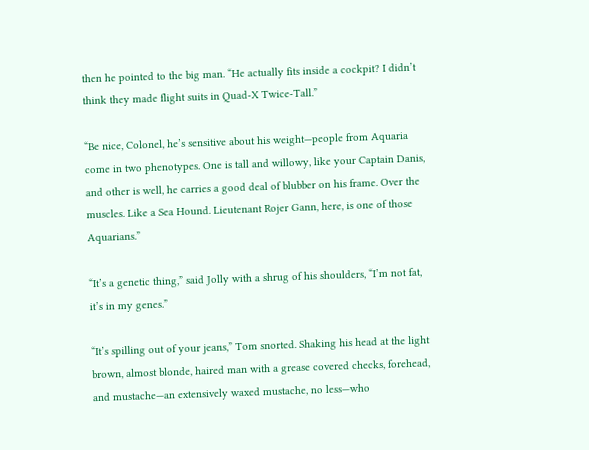then he pointed to the big man. “He actually fits inside a cockpit? I didn’t think they made flight suits in Quad-X Twice-Tall.”

“Be nice, Colonel, he’s sensitive about his weight—people from Aquaria come in two phenotypes. One is tall and willowy, like your Captain Danis, and other is well, he carries a good deal of blubber on his frame. Over the muscles. Like a Sea Hound. Lieutenant Rojer Gann, here, is one of those Aquarians.”

“It’s a genetic thing,” said Jolly with a shrug of his shoulders, “I’m not fat, it’s in my genes.”

“It’s spilling out of your jeans,” Tom snorted. Shaking his head at the light brown, almost blonde, haired man with a grease covered checks, forehead, and mustache—an extensively waxed mustache, no less—who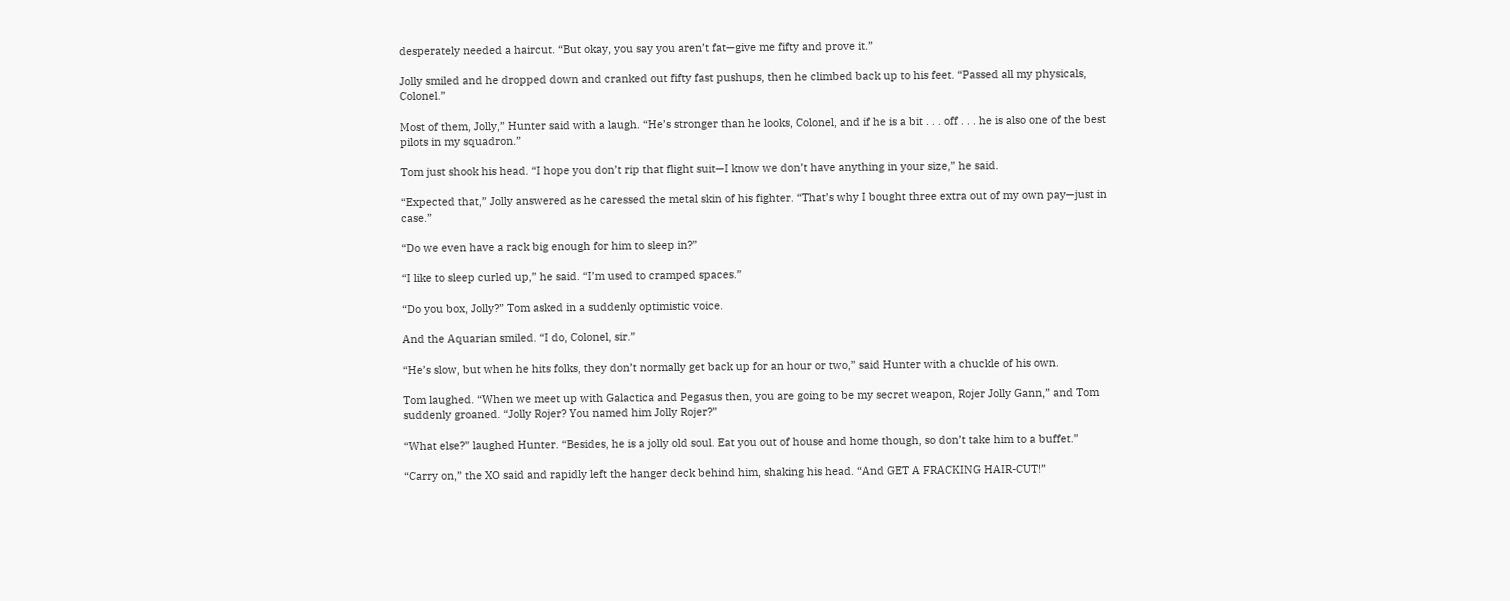desperately needed a haircut. “But okay, you say you aren’t fat—give me fifty and prove it.”

Jolly smiled and he dropped down and cranked out fifty fast pushups, then he climbed back up to his feet. “Passed all my physicals, Colonel.”

Most of them, Jolly,” Hunter said with a laugh. “He’s stronger than he looks, Colonel, and if he is a bit . . . off . . . he is also one of the best pilots in my squadron.”

Tom just shook his head. “I hope you don’t rip that flight suit—I know we don’t have anything in your size,” he said.

“Expected that,” Jolly answered as he caressed the metal skin of his fighter. “That’s why I bought three extra out of my own pay—just in case.”

“Do we even have a rack big enough for him to sleep in?”

“I like to sleep curled up,” he said. “I’m used to cramped spaces.”

“Do you box, Jolly?” Tom asked in a suddenly optimistic voice.

And the Aquarian smiled. “I do, Colonel, sir.”

“He’s slow, but when he hits folks, they don’t normally get back up for an hour or two,” said Hunter with a chuckle of his own.

Tom laughed. “When we meet up with Galactica and Pegasus then, you are going to be my secret weapon, Rojer Jolly Gann,” and Tom suddenly groaned. “Jolly Rojer? You named him Jolly Rojer?”

“What else?” laughed Hunter. “Besides, he is a jolly old soul. Eat you out of house and home though, so don’t take him to a buffet.”

“Carry on,” the XO said and rapidly left the hanger deck behind him, shaking his head. “And GET A FRACKING HAIR-CUT!”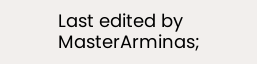Last edited by MasterArminas;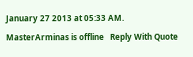January 27 2013 at 05:33 AM.
MasterArminas is offline   Reply With Quote